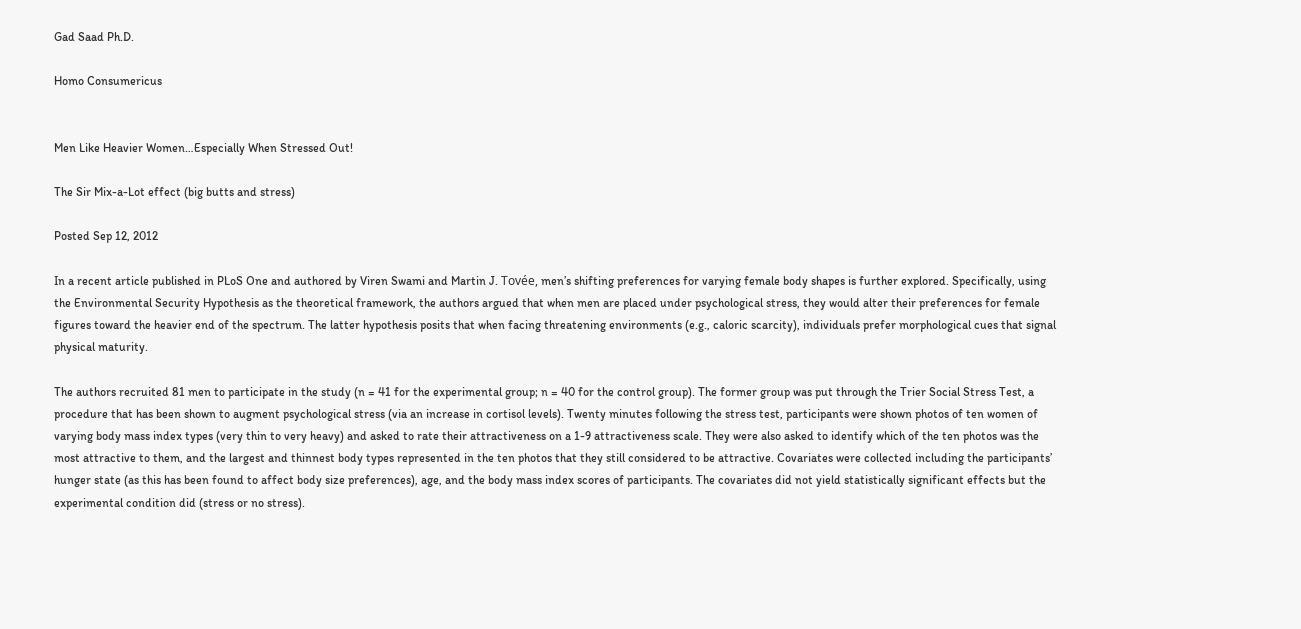Gad Saad Ph.D.

Homo Consumericus


Men Like Heavier Women…Especially When Stressed Out!

The Sir Mix-a-Lot effect (big butts and stress)

Posted Sep 12, 2012

In a recent article published in PLoS One and authored by Viren Swami and Martin J. Tovée, men’s shifting preferences for varying female body shapes is further explored. Specifically, using the Environmental Security Hypothesis as the theoretical framework, the authors argued that when men are placed under psychological stress, they would alter their preferences for female figures toward the heavier end of the spectrum. The latter hypothesis posits that when facing threatening environments (e.g., caloric scarcity), individuals prefer morphological cues that signal physical maturity.

The authors recruited 81 men to participate in the study (n = 41 for the experimental group; n = 40 for the control group). The former group was put through the Trier Social Stress Test, a procedure that has been shown to augment psychological stress (via an increase in cortisol levels). Twenty minutes following the stress test, participants were shown photos of ten women of varying body mass index types (very thin to very heavy) and asked to rate their attractiveness on a 1-9 attractiveness scale. They were also asked to identify which of the ten photos was the most attractive to them, and the largest and thinnest body types represented in the ten photos that they still considered to be attractive. Covariates were collected including the participants’ hunger state (as this has been found to affect body size preferences), age, and the body mass index scores of participants. The covariates did not yield statistically significant effects but the experimental condition did (stress or no stress).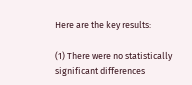Here are the key results:

(1) There were no statistically significant differences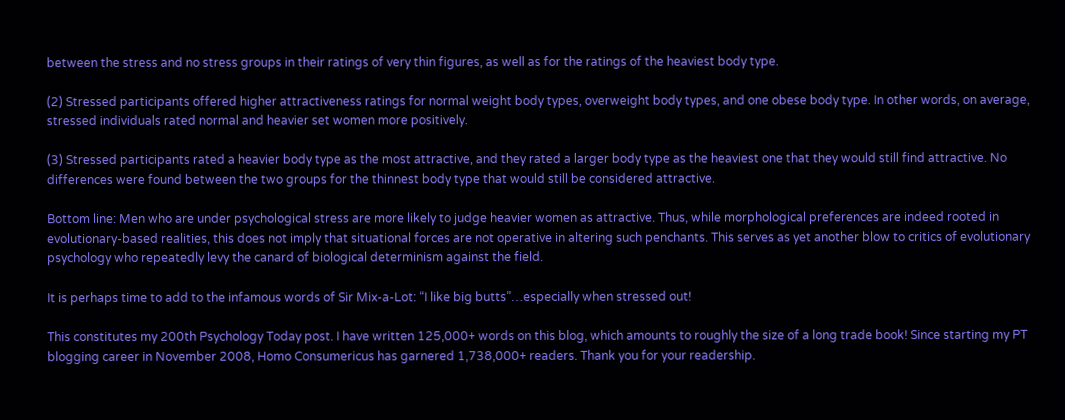between the stress and no stress groups in their ratings of very thin figures, as well as for the ratings of the heaviest body type.

(2) Stressed participants offered higher attractiveness ratings for normal weight body types, overweight body types, and one obese body type. In other words, on average, stressed individuals rated normal and heavier set women more positively.

(3) Stressed participants rated a heavier body type as the most attractive, and they rated a larger body type as the heaviest one that they would still find attractive. No differences were found between the two groups for the thinnest body type that would still be considered attractive.

Bottom line: Men who are under psychological stress are more likely to judge heavier women as attractive. Thus, while morphological preferences are indeed rooted in evolutionary-based realities, this does not imply that situational forces are not operative in altering such penchants. This serves as yet another blow to critics of evolutionary psychology who repeatedly levy the canard of biological determinism against the field.

It is perhaps time to add to the infamous words of Sir Mix-a-Lot: “I like big butts”…especially when stressed out!

This constitutes my 200th Psychology Today post. I have written 125,000+ words on this blog, which amounts to roughly the size of a long trade book! Since starting my PT blogging career in November 2008, Homo Consumericus has garnered 1,738,000+ readers. Thank you for your readership.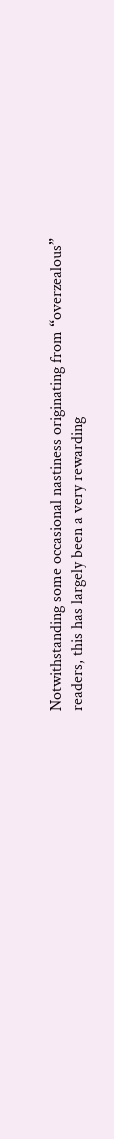Notwithstanding some occasional nastiness originating from “overzealous” readers, this has largely been a very rewarding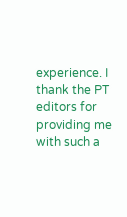experience. I thank the PT editors for providing me with such a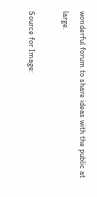wonderful forum to share ideas with the public at large.

Source for Image: